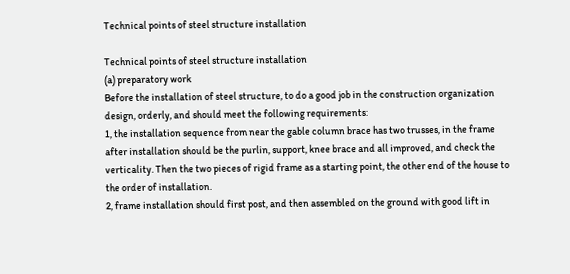Technical points of steel structure installation

Technical points of steel structure installation
(a) preparatory work
Before the installation of steel structure, to do a good job in the construction organization design, orderly, and should meet the following requirements:
1, the installation sequence from near the gable column brace has two trusses, in the frame after installation should be the purlin, support, knee brace and all improved, and check the verticality. Then the two pieces of rigid frame as a starting point, the other end of the house to the order of installation.
2, frame installation should first post, and then assembled on the ground with good lift in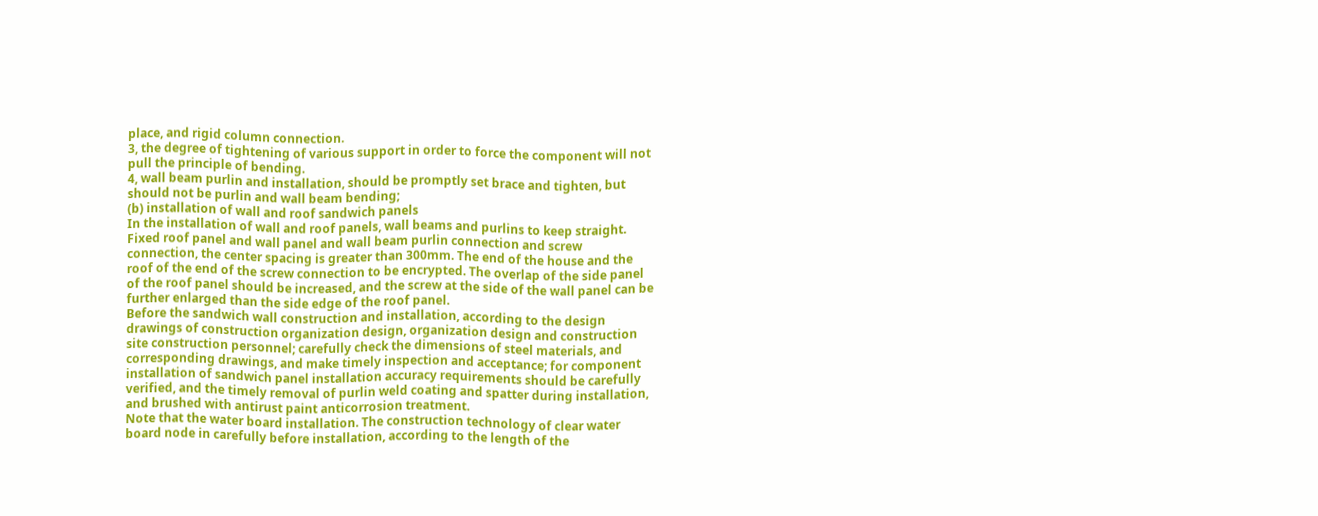place, and rigid column connection.
3, the degree of tightening of various support in order to force the component will not pull the principle of bending.
4, wall beam purlin and installation, should be promptly set brace and tighten, but should not be purlin and wall beam bending;
(b) installation of wall and roof sandwich panels
In the installation of wall and roof panels, wall beams and purlins to keep straight. Fixed roof panel and wall panel and wall beam purlin connection and screw connection, the center spacing is greater than 300mm. The end of the house and the roof of the end of the screw connection to be encrypted. The overlap of the side panel of the roof panel should be increased, and the screw at the side of the wall panel can be further enlarged than the side edge of the roof panel.
Before the sandwich wall construction and installation, according to the design drawings of construction organization design, organization design and construction site construction personnel; carefully check the dimensions of steel materials, and corresponding drawings, and make timely inspection and acceptance; for component installation of sandwich panel installation accuracy requirements should be carefully verified, and the timely removal of purlin weld coating and spatter during installation, and brushed with antirust paint anticorrosion treatment.
Note that the water board installation. The construction technology of clear water board node in carefully before installation, according to the length of the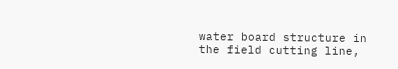water board structure in the field cutting line,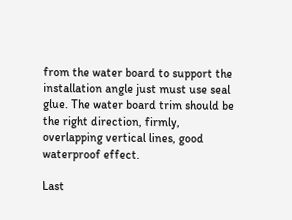from the water board to support the installation angle just must use seal glue. The water board trim should be the right direction, firmly, overlapping vertical lines, good waterproof effect.

Last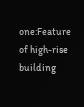one:Feature of high-rise building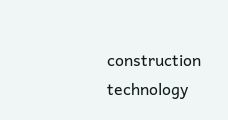construction technology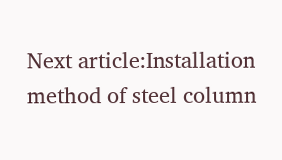Next article:Installation method of steel column